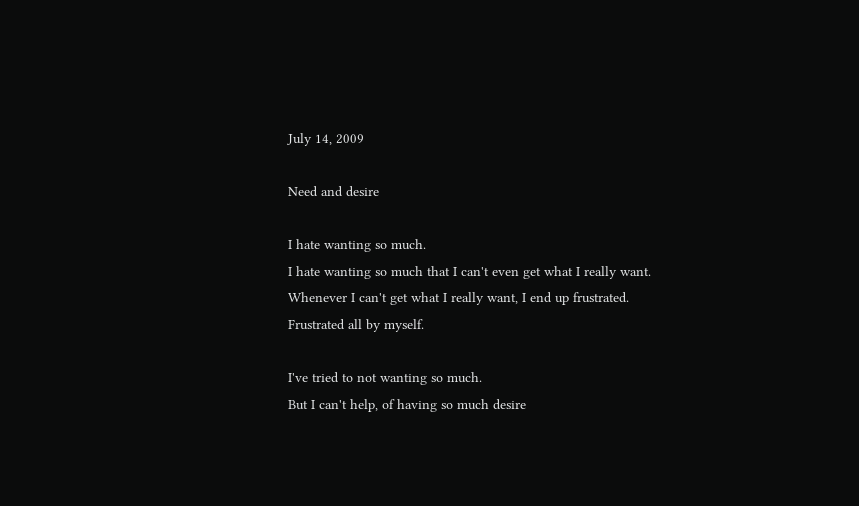July 14, 2009

Need and desire

I hate wanting so much.
I hate wanting so much that I can't even get what I really want.
Whenever I can't get what I really want, I end up frustrated.
Frustrated all by myself.

I've tried to not wanting so much.
But I can't help, of having so much desire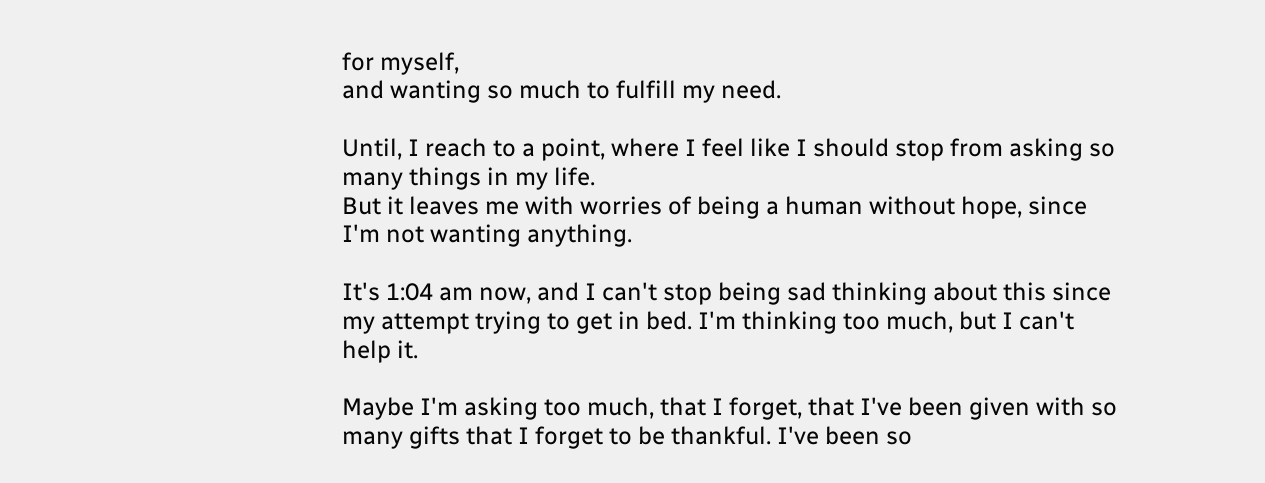for myself,
and wanting so much to fulfill my need.

Until, I reach to a point, where I feel like I should stop from asking so many things in my life.
But it leaves me with worries of being a human without hope, since I'm not wanting anything.

It's 1:04 am now, and I can't stop being sad thinking about this since my attempt trying to get in bed. I'm thinking too much, but I can't help it.

Maybe I'm asking too much, that I forget, that I've been given with so many gifts that I forget to be thankful. I've been so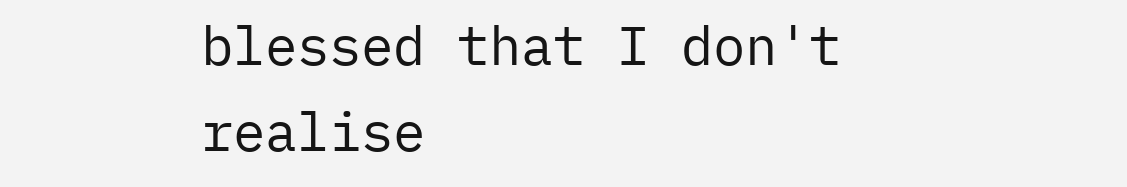blessed that I don't realise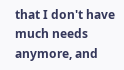that I don't have much needs anymore, and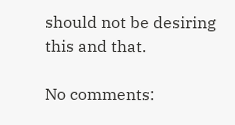should not be desiring this and that.

No comments: